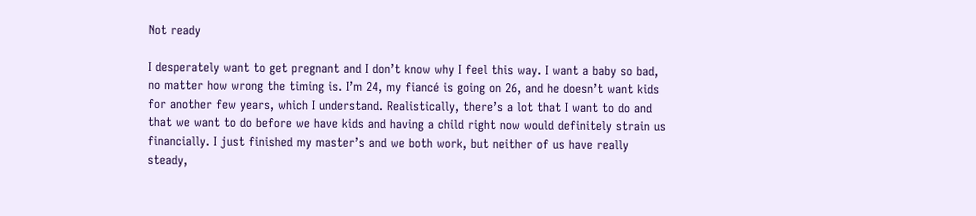Not ready

I desperately want to get pregnant and I don’t know why I feel this way. I want a baby so bad, no matter how wrong the timing is. I’m 24, my fiancé is going on 26, and he doesn’t want kids for another few years, which I understand. Realistically, there’s a lot that I want to do and that we want to do before we have kids and having a child right now would definitely strain us financially. I just finished my master’s and we both work, but neither of us have really steady,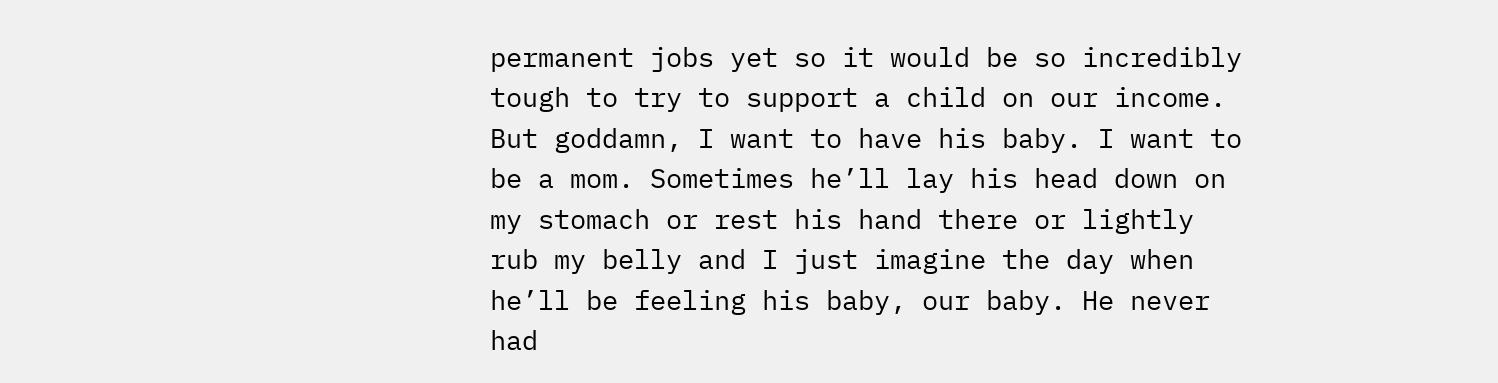permanent jobs yet so it would be so incredibly tough to try to support a child on our income. But goddamn, I want to have his baby. I want to be a mom. Sometimes he’ll lay his head down on my stomach or rest his hand there or lightly rub my belly and I just imagine the day when he’ll be feeling his baby, our baby. He never had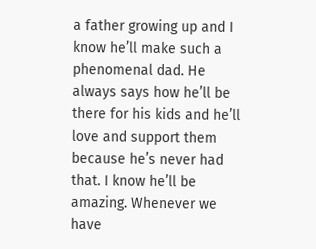a father growing up and I know he’ll make such a phenomenal dad. He always says how he’ll be there for his kids and he’ll love and support them because he’s never had that. I know he’ll be amazing. Whenever we have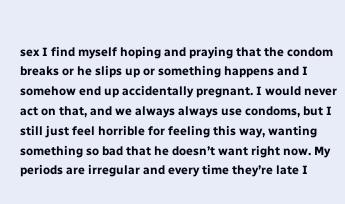sex I find myself hoping and praying that the condom breaks or he slips up or something happens and I somehow end up accidentally pregnant. I would never act on that, and we always always use condoms, but I still just feel horrible for feeling this way, wanting something so bad that he doesn’t want right now. My periods are irregular and every time they’re late I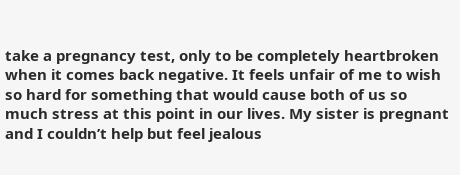take a pregnancy test, only to be completely heartbroken when it comes back negative. It feels unfair of me to wish so hard for something that would cause both of us so much stress at this point in our lives. My sister is pregnant and I couldn’t help but feel jealous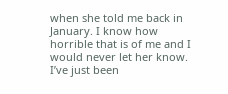when she told me back in January. I know how horrible that is of me and I would never let her know. I’ve just been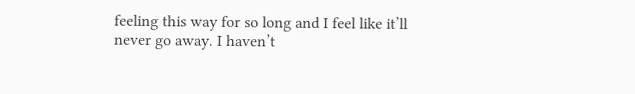feeling this way for so long and I feel like it’ll never go away. I haven’t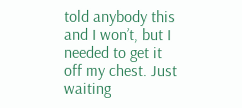told anybody this and I won’t, but I needed to get it off my chest. Just waiting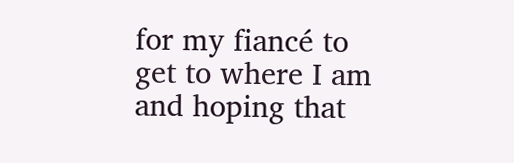for my fiancé to get to where I am and hoping that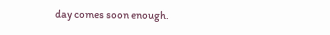day comes soon enough.